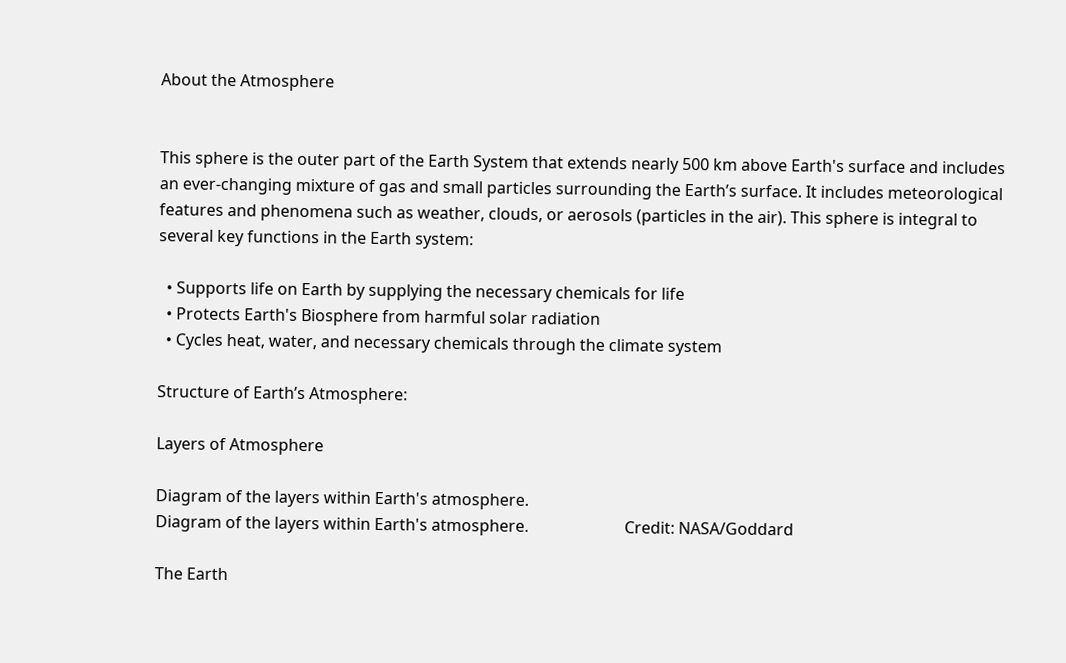About the Atmosphere


This sphere is the outer part of the Earth System that extends nearly 500 km above Earth's surface and includes an ever-changing mixture of gas and small particles surrounding the Earth’s surface. It includes meteorological features and phenomena such as weather, clouds, or aerosols (particles in the air). This sphere is integral to several key functions in the Earth system:

  • Supports life on Earth by supplying the necessary chemicals for life
  • Protects Earth's Biosphere from harmful solar radiation
  • Cycles heat, water, and necessary chemicals through the climate system

Structure of Earth’s Atmosphere:

Layers of Atmosphere

Diagram of the layers within Earth's atmosphere.
Diagram of the layers within Earth's atmosphere.                        Credit: NASA/Goddard

The Earth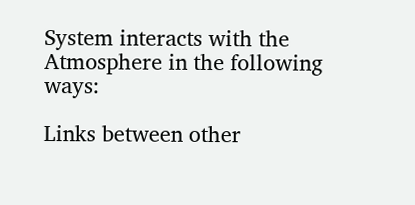System interacts with the Atmosphere in the following ways:

Links between other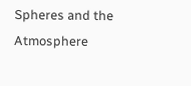Spheres and the Atmosphere